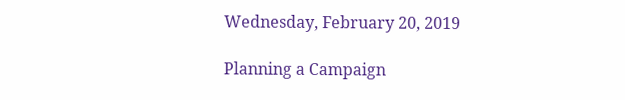Wednesday, February 20, 2019

Planning a Campaign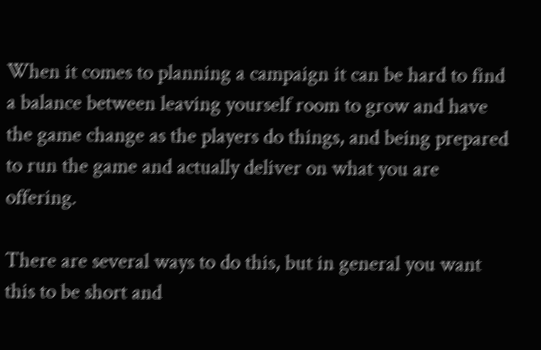When it comes to planning a campaign it can be hard to find a balance between leaving yourself room to grow and have the game change as the players do things, and being prepared to run the game and actually deliver on what you are offering.

There are several ways to do this, but in general you want this to be short and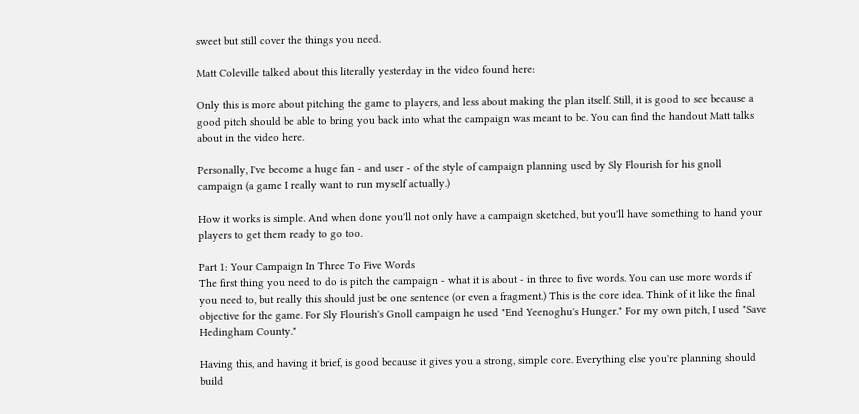sweet but still cover the things you need.

Matt Coleville talked about this literally yesterday in the video found here:

Only this is more about pitching the game to players, and less about making the plan itself. Still, it is good to see because a good pitch should be able to bring you back into what the campaign was meant to be. You can find the handout Matt talks about in the video here.

Personally, I've become a huge fan - and user - of the style of campaign planning used by Sly Flourish for his gnoll campaign (a game I really want to run myself actually.)

How it works is simple. And when done you'll not only have a campaign sketched, but you'll have something to hand your players to get them ready to go too.

Part 1: Your Campaign In Three To Five Words
The first thing you need to do is pitch the campaign - what it is about - in three to five words. You can use more words if you need to, but really this should just be one sentence (or even a fragment.) This is the core idea. Think of it like the final objective for the game. For Sly Flourish's Gnoll campaign he used "End Yeenoghu's Hunger." For my own pitch, I used "Save Hedingham County."

Having this, and having it brief, is good because it gives you a strong, simple core. Everything else you're planning should build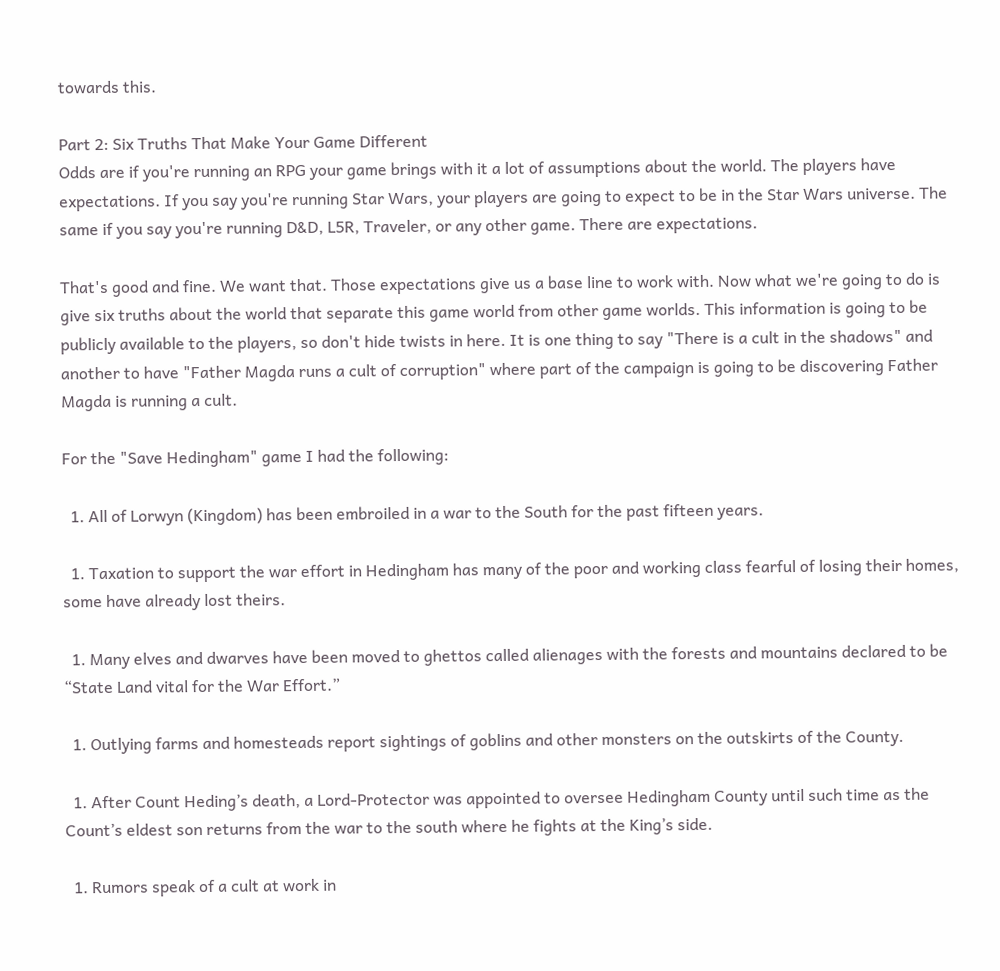towards this.

Part 2: Six Truths That Make Your Game Different
Odds are if you're running an RPG your game brings with it a lot of assumptions about the world. The players have expectations. If you say you're running Star Wars, your players are going to expect to be in the Star Wars universe. The same if you say you're running D&D, L5R, Traveler, or any other game. There are expectations.

That's good and fine. We want that. Those expectations give us a base line to work with. Now what we're going to do is give six truths about the world that separate this game world from other game worlds. This information is going to be publicly available to the players, so don't hide twists in here. It is one thing to say "There is a cult in the shadows" and another to have "Father Magda runs a cult of corruption" where part of the campaign is going to be discovering Father Magda is running a cult.

For the "Save Hedingham" game I had the following:

  1. All of Lorwyn (Kingdom) has been embroiled in a war to the South for the past fifteen years.

  1. Taxation to support the war effort in Hedingham has many of the poor and working class fearful of losing their homes, some have already lost theirs.

  1. Many elves and dwarves have been moved to ghettos called alienages with the forests and mountains declared to be “State Land vital for the War Effort.”

  1. Outlying farms and homesteads report sightings of goblins and other monsters on the outskirts of the County.

  1. After Count Heding’s death, a Lord-Protector was appointed to oversee Hedingham County until such time as the Count’s eldest son returns from the war to the south where he fights at the King’s side.

  1. Rumors speak of a cult at work in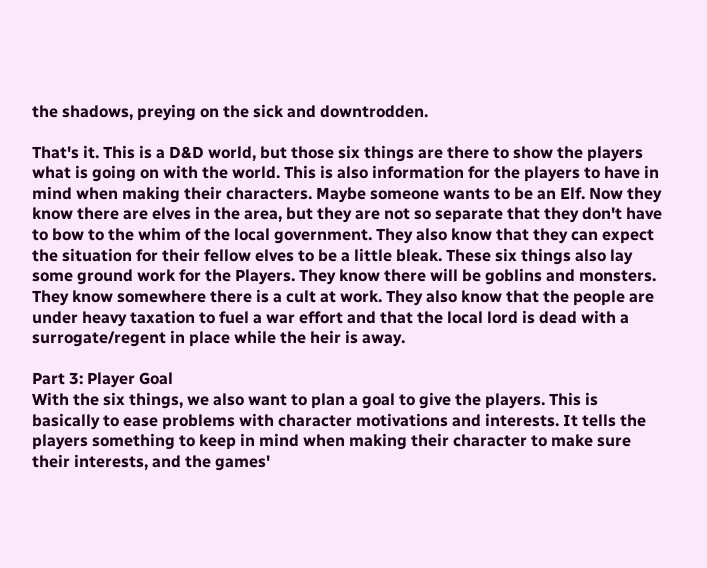the shadows, preying on the sick and downtrodden.

That's it. This is a D&D world, but those six things are there to show the players what is going on with the world. This is also information for the players to have in mind when making their characters. Maybe someone wants to be an Elf. Now they know there are elves in the area, but they are not so separate that they don't have to bow to the whim of the local government. They also know that they can expect the situation for their fellow elves to be a little bleak. These six things also lay some ground work for the Players. They know there will be goblins and monsters. They know somewhere there is a cult at work. They also know that the people are under heavy taxation to fuel a war effort and that the local lord is dead with a surrogate/regent in place while the heir is away.

Part 3: Player Goal
With the six things, we also want to plan a goal to give the players. This is basically to ease problems with character motivations and interests. It tells the players something to keep in mind when making their character to make sure their interests, and the games'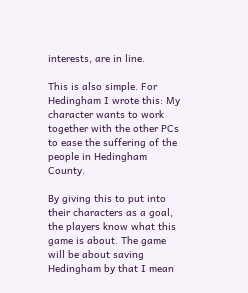interests, are in line.

This is also simple. For Hedingham I wrote this: My character wants to work together with the other PCs to ease the suffering of the people in Hedingham County.

By giving this to put into their characters as a goal, the players know what this game is about. The game will be about saving Hedingham by that I mean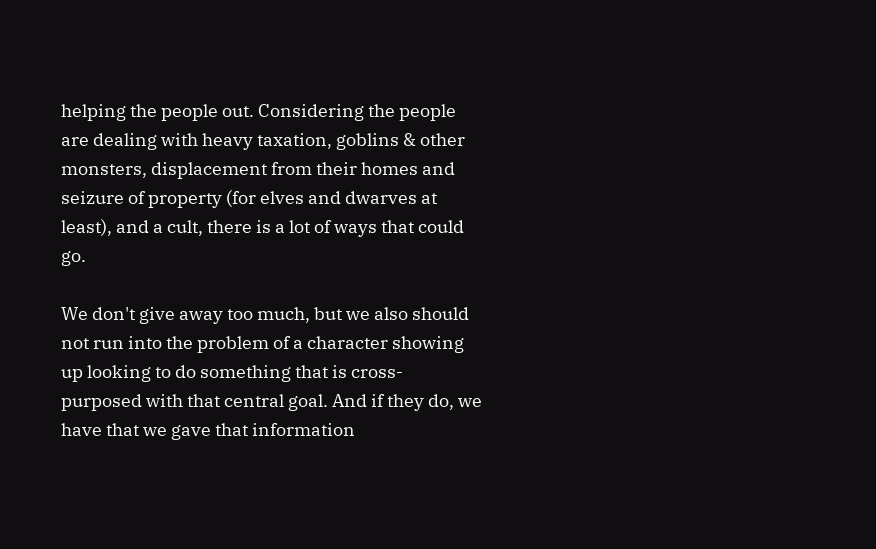helping the people out. Considering the people are dealing with heavy taxation, goblins & other monsters, displacement from their homes and seizure of property (for elves and dwarves at least), and a cult, there is a lot of ways that could go.

We don't give away too much, but we also should not run into the problem of a character showing up looking to do something that is cross-purposed with that central goal. And if they do, we have that we gave that information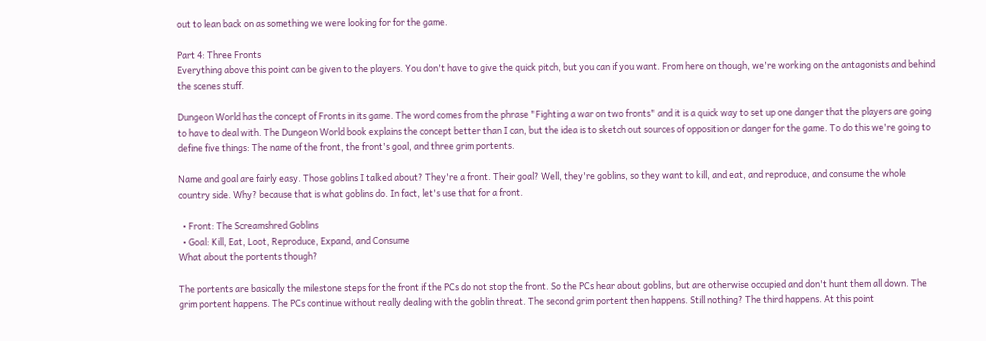out to lean back on as something we were looking for for the game.

Part 4: Three Fronts
Everything above this point can be given to the players. You don't have to give the quick pitch, but you can if you want. From here on though, we're working on the antagonists and behind the scenes stuff.

Dungeon World has the concept of Fronts in its game. The word comes from the phrase "Fighting a war on two fronts" and it is a quick way to set up one danger that the players are going to have to deal with. The Dungeon World book explains the concept better than I can, but the idea is to sketch out sources of opposition or danger for the game. To do this we're going to define five things: The name of the front, the front's goal, and three grim portents.

Name and goal are fairly easy. Those goblins I talked about? They're a front. Their goal? Well, they're goblins, so they want to kill, and eat, and reproduce, and consume the whole country side. Why? because that is what goblins do. In fact, let's use that for a front.

  • Front: The Screamshred Goblins
  • Goal: Kill, Eat, Loot, Reproduce, Expand, and Consume
What about the portents though?

The portents are basically the milestone steps for the front if the PCs do not stop the front. So the PCs hear about goblins, but are otherwise occupied and don't hunt them all down. The grim portent happens. The PCs continue without really dealing with the goblin threat. The second grim portent then happens. Still nothing? The third happens. At this point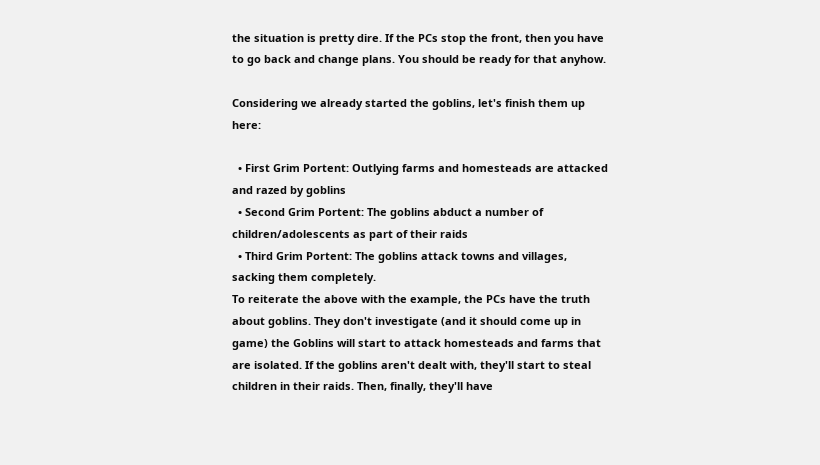the situation is pretty dire. If the PCs stop the front, then you have to go back and change plans. You should be ready for that anyhow.

Considering we already started the goblins, let's finish them up here:

  • First Grim Portent: Outlying farms and homesteads are attacked and razed by goblins
  • Second Grim Portent: The goblins abduct a number of children/adolescents as part of their raids
  • Third Grim Portent: The goblins attack towns and villages, sacking them completely.
To reiterate the above with the example, the PCs have the truth about goblins. They don't investigate (and it should come up in game) the Goblins will start to attack homesteads and farms that are isolated. If the goblins aren't dealt with, they'll start to steal children in their raids. Then, finally, they'll have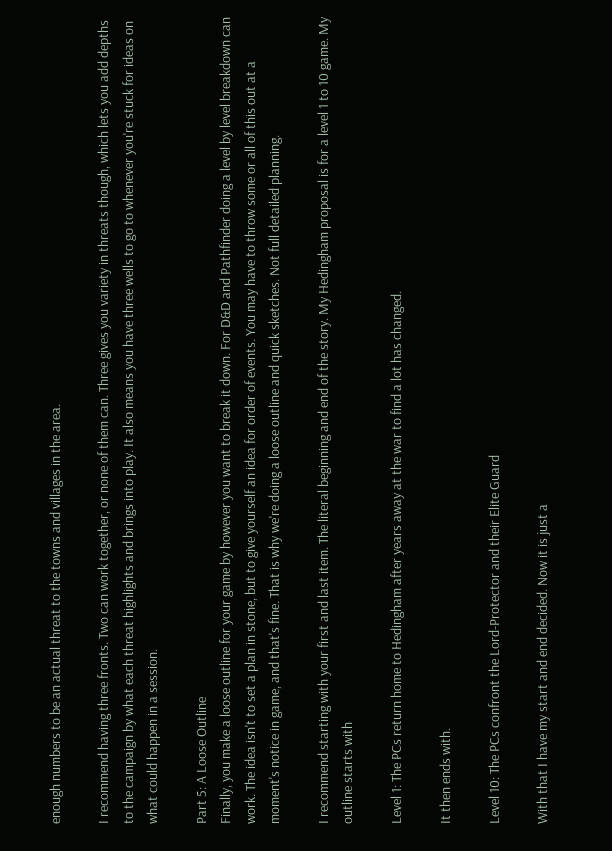enough numbers to be an actual threat to the towns and villages in the area.

I recommend having three fronts. Two can work together, or none of them can. Three gives you variety in threats though, which lets you add depths to the campaign by what each threat highlights and brings into play. It also means you have three wells to go to whenever you're stuck for ideas on what could happen in a session.

Part 5: A Loose Outline
Finally, you make a loose outline for your game by however you want to break it down. For D&D and Pathfinder doing a level by level breakdown can work. The idea isn't to set a plan in stone, but to give yourself an idea for order of events. You may have to throw some or all of this out at a moment's notice in game, and that's fine. That is why we're doing a loose outline and quick sketches. Not full detailed planning.

I recommend starting with your first and last item. The literal beginning and end of the story. My Hedingham proposal is for a level 1 to 10 game. My outline starts with

Level 1: The PCs return home to Hedingham after years away at the war to find a lot has changed.

It then ends with.

Level 10: The PCs confront the Lord-Protector and their Elite Guard

With that I have my start and end decided. Now it is just a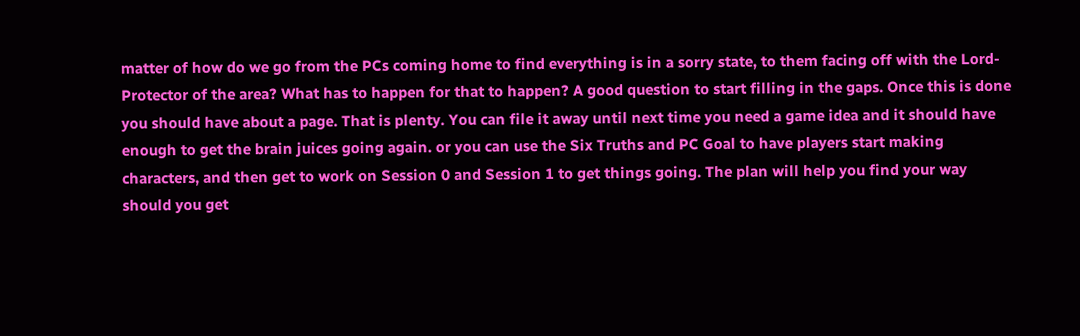matter of how do we go from the PCs coming home to find everything is in a sorry state, to them facing off with the Lord-Protector of the area? What has to happen for that to happen? A good question to start filling in the gaps. Once this is done you should have about a page. That is plenty. You can file it away until next time you need a game idea and it should have enough to get the brain juices going again. or you can use the Six Truths and PC Goal to have players start making characters, and then get to work on Session 0 and Session 1 to get things going. The plan will help you find your way should you get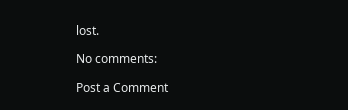lost.

No comments:

Post a Comment